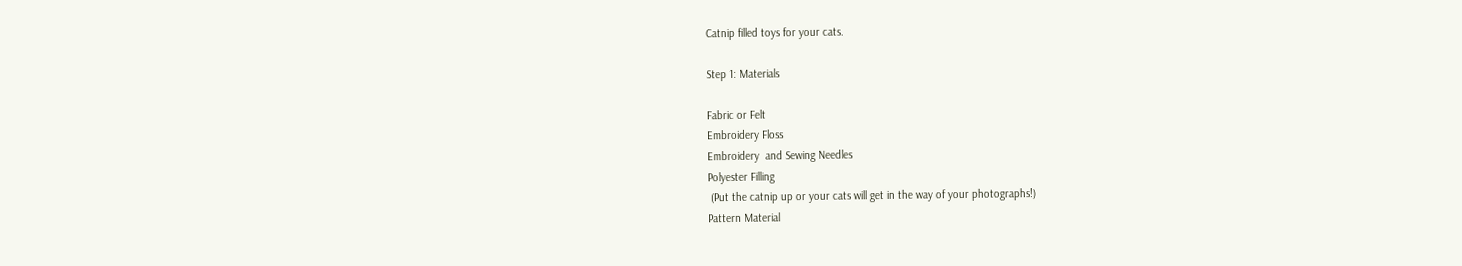Catnip filled toys for your cats.

Step 1: Materials

Fabric or Felt
Embroidery Floss
Embroidery  and Sewing Needles
Polyester Filling
 (Put the catnip up or your cats will get in the way of your photographs!)
Pattern Material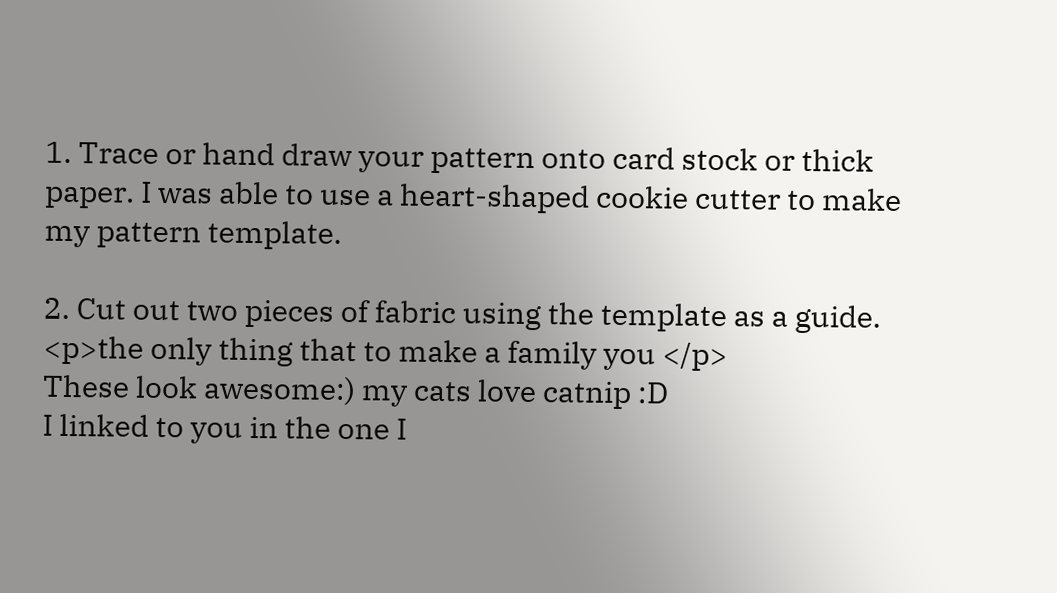1. Trace or hand draw your pattern onto card stock or thick paper. I was able to use a heart-shaped cookie cutter to make my pattern template.

2. Cut out two pieces of fabric using the template as a guide.
<p>the only thing that to make a family you </p>
These look awesome:) my cats love catnip :D
I linked to you in the one I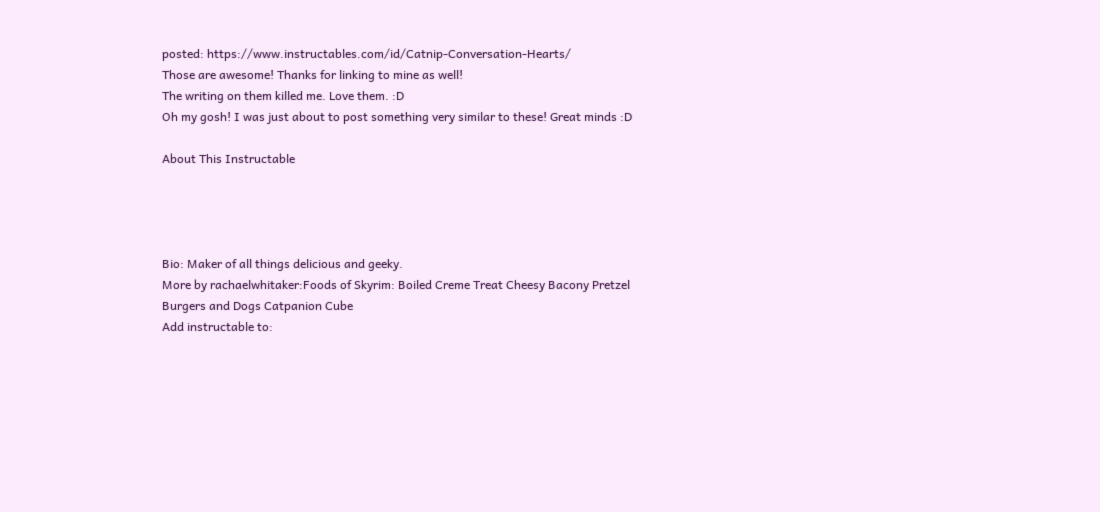posted: https://www.instructables.com/id/Catnip-Conversation-Hearts/
Those are awesome! Thanks for linking to mine as well!
The writing on them killed me. Love them. :D
Oh my gosh! I was just about to post something very similar to these! Great minds :D

About This Instructable




Bio: Maker of all things delicious and geeky.
More by rachaelwhitaker:Foods of Skyrim: Boiled Creme Treat Cheesy Bacony Pretzel Burgers and Dogs Catpanion Cube
Add instructable to: